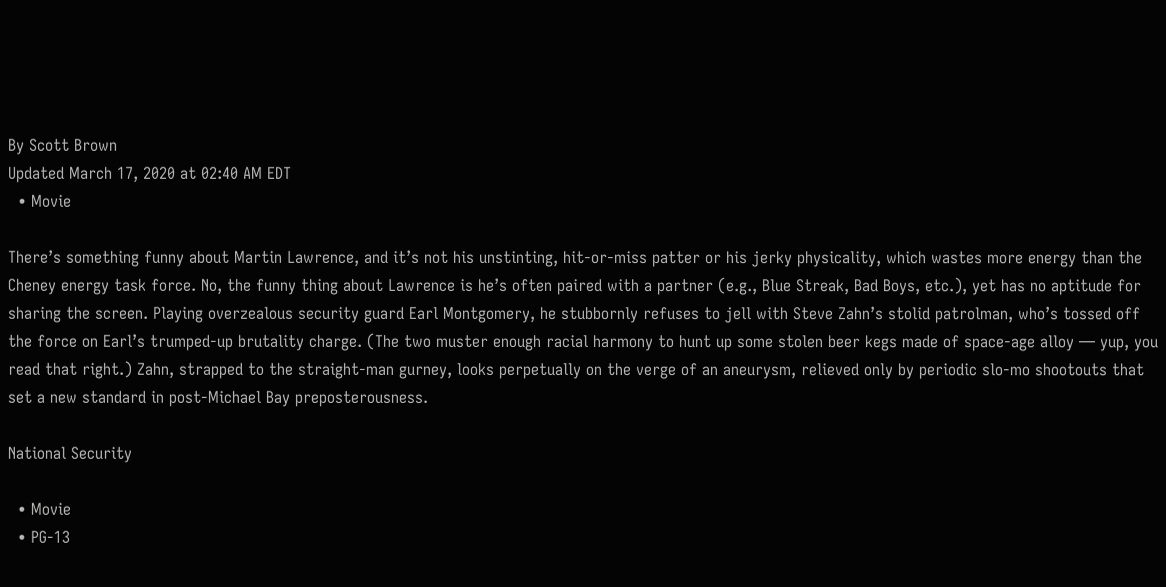By Scott Brown
Updated March 17, 2020 at 02:40 AM EDT
  • Movie

There’s something funny about Martin Lawrence, and it’s not his unstinting, hit-or-miss patter or his jerky physicality, which wastes more energy than the Cheney energy task force. No, the funny thing about Lawrence is he’s often paired with a partner (e.g., Blue Streak, Bad Boys, etc.), yet has no aptitude for sharing the screen. Playing overzealous security guard Earl Montgomery, he stubbornly refuses to jell with Steve Zahn’s stolid patrolman, who’s tossed off the force on Earl’s trumped-up brutality charge. (The two muster enough racial harmony to hunt up some stolen beer kegs made of space-age alloy — yup, you read that right.) Zahn, strapped to the straight-man gurney, looks perpetually on the verge of an aneurysm, relieved only by periodic slo-mo shootouts that set a new standard in post-Michael Bay preposterousness.

National Security

  • Movie
  • PG-13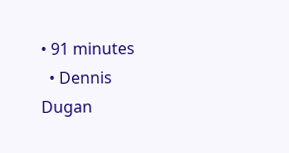• 91 minutes
  • Dennis Dugan